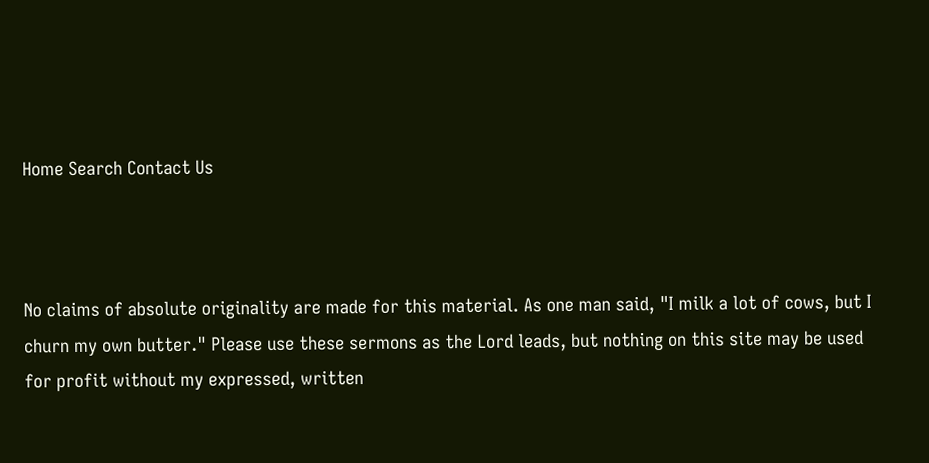Home Search Contact Us



No claims of absolute originality are made for this material. As one man said, "I milk a lot of cows, but I churn my own butter." Please use these sermons as the Lord leads, but nothing on this site may be used for profit without my expressed, written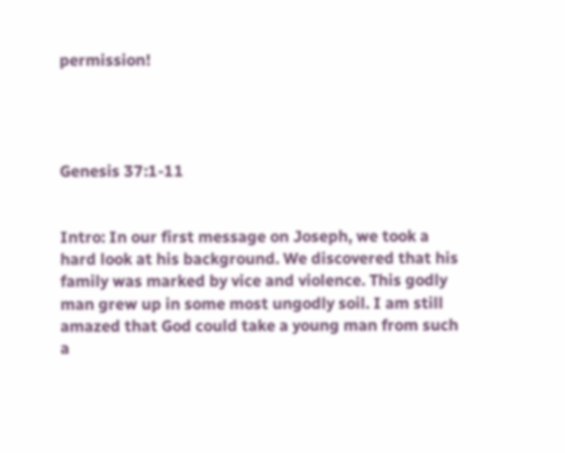permission!




Genesis 37:1-11


Intro: In our first message on Joseph, we took a hard look at his background. We discovered that his family was marked by vice and violence. This godly man grew up in some most ungodly soil. I am still amazed that God could take a young man from such a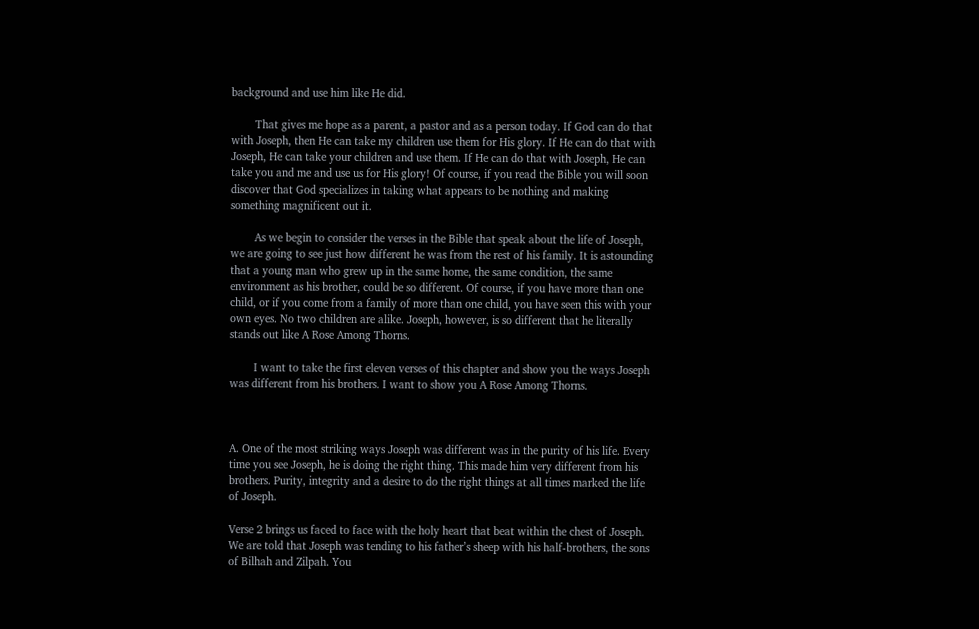background and use him like He did.

        That gives me hope as a parent, a pastor and as a person today. If God can do that with Joseph, then He can take my children use them for His glory. If He can do that with Joseph, He can take your children and use them. If He can do that with Joseph, He can take you and me and use us for His glory! Of course, if you read the Bible you will soon discover that God specializes in taking what appears to be nothing and making something magnificent out it.

        As we begin to consider the verses in the Bible that speak about the life of Joseph, we are going to see just how different he was from the rest of his family. It is astounding that a young man who grew up in the same home, the same condition, the same environment as his brother, could be so different. Of course, if you have more than one child, or if you come from a family of more than one child, you have seen this with your own eyes. No two children are alike. Joseph, however, is so different that he literally stands out like A Rose Among Thorns.

        I want to take the first eleven verses of this chapter and show you the ways Joseph was different from his brothers. I want to show you A Rose Among Thorns.



A. One of the most striking ways Joseph was different was in the purity of his life. Every time you see Joseph, he is doing the right thing. This made him very different from his brothers. Purity, integrity and a desire to do the right things at all times marked the life of Joseph.

Verse 2 brings us faced to face with the holy heart that beat within the chest of Joseph. We are told that Joseph was tending to his father’s sheep with his half-brothers, the sons of Bilhah and Zilpah. You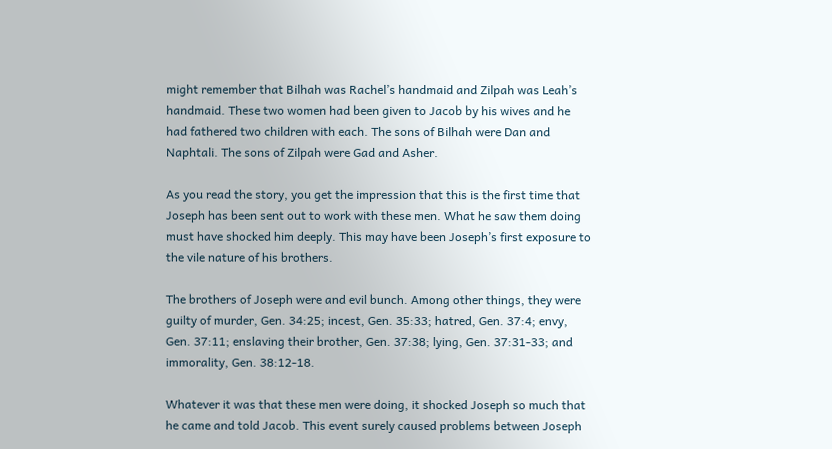might remember that Bilhah was Rachel’s handmaid and Zilpah was Leah’s handmaid. These two women had been given to Jacob by his wives and he had fathered two children with each. The sons of Bilhah were Dan and Naphtali. The sons of Zilpah were Gad and Asher.

As you read the story, you get the impression that this is the first time that Joseph has been sent out to work with these men. What he saw them doing must have shocked him deeply. This may have been Joseph’s first exposure to the vile nature of his brothers.

The brothers of Joseph were and evil bunch. Among other things, they were guilty of murder, Gen. 34:25; incest, Gen. 35:33; hatred, Gen. 37:4; envy, Gen. 37:11; enslaving their brother, Gen. 37:38; lying, Gen. 37:31-33; and immorality, Gen. 38:12-18.

Whatever it was that these men were doing, it shocked Joseph so much that he came and told Jacob. This event surely caused problems between Joseph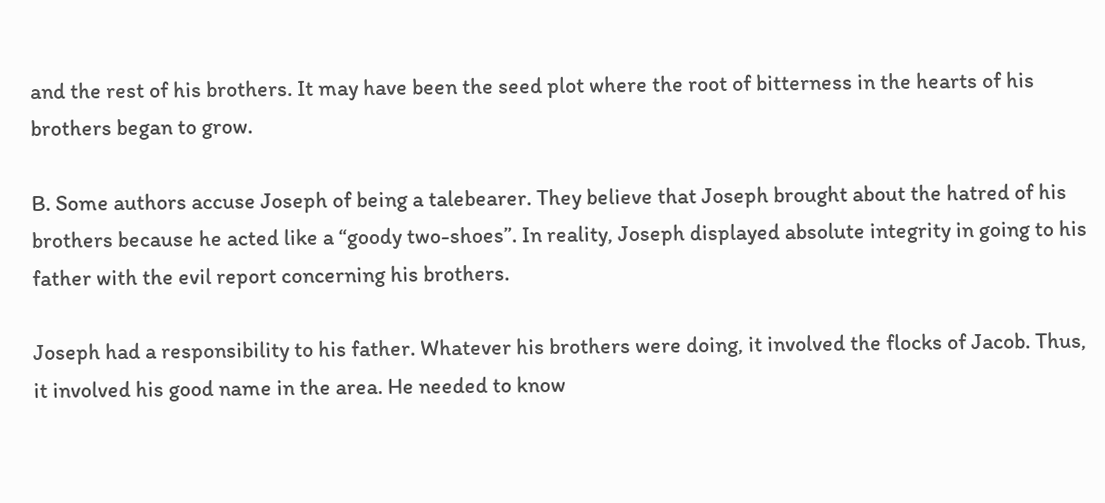and the rest of his brothers. It may have been the seed plot where the root of bitterness in the hearts of his brothers began to grow.

B. Some authors accuse Joseph of being a talebearer. They believe that Joseph brought about the hatred of his brothers because he acted like a “goody two-shoes”. In reality, Joseph displayed absolute integrity in going to his father with the evil report concerning his brothers.

Joseph had a responsibility to his father. Whatever his brothers were doing, it involved the flocks of Jacob. Thus, it involved his good name in the area. He needed to know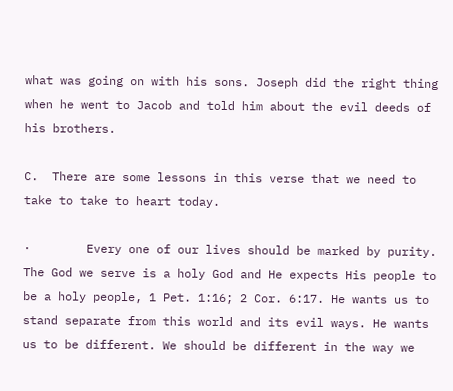what was going on with his sons. Joseph did the right thing when he went to Jacob and told him about the evil deeds of his brothers.

C.  There are some lessons in this verse that we need to take to take to heart today.

·        Every one of our lives should be marked by purity. The God we serve is a holy God and He expects His people to be a holy people, 1 Pet. 1:16; 2 Cor. 6:17. He wants us to stand separate from this world and its evil ways. He wants us to be different. We should be different in the way we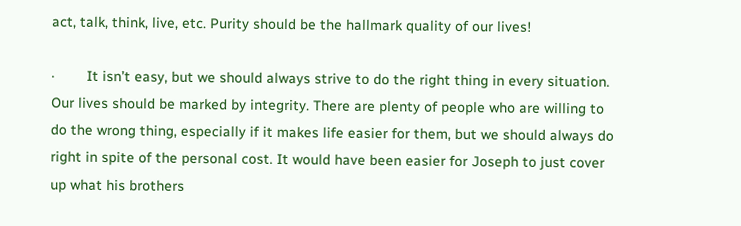act, talk, think, live, etc. Purity should be the hallmark quality of our lives!

·        It isn’t easy, but we should always strive to do the right thing in every situation. Our lives should be marked by integrity. There are plenty of people who are willing to do the wrong thing, especially if it makes life easier for them, but we should always do right in spite of the personal cost. It would have been easier for Joseph to just cover up what his brothers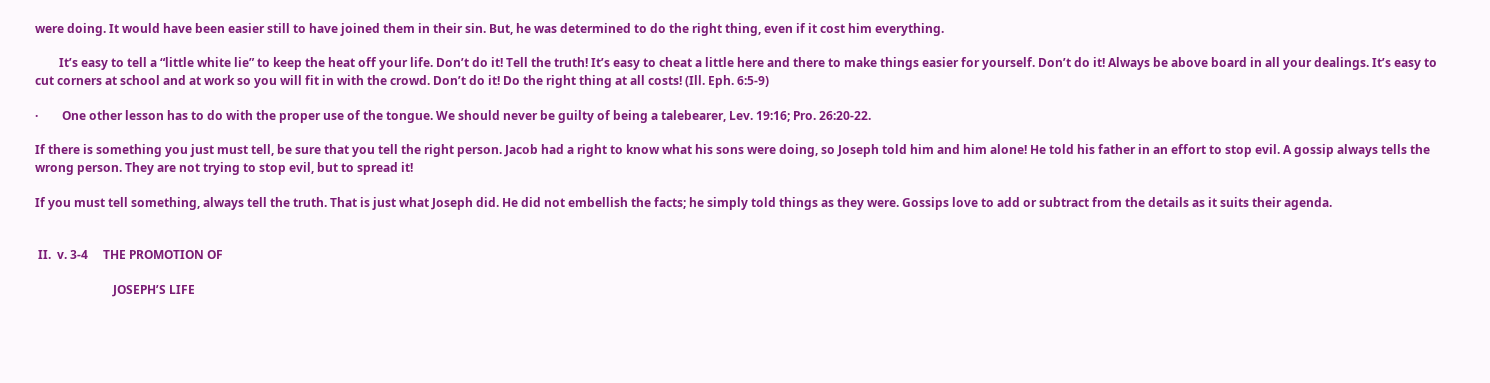were doing. It would have been easier still to have joined them in their sin. But, he was determined to do the right thing, even if it cost him everything.

        It’s easy to tell a “little white lie” to keep the heat off your life. Don’t do it! Tell the truth! It’s easy to cheat a little here and there to make things easier for yourself. Don’t do it! Always be above board in all your dealings. It’s easy to cut corners at school and at work so you will fit in with the crowd. Don’t do it! Do the right thing at all costs! (Ill. Eph. 6:5-9)

·        One other lesson has to do with the proper use of the tongue. We should never be guilty of being a talebearer, Lev. 19:16; Pro. 26:20-22.

If there is something you just must tell, be sure that you tell the right person. Jacob had a right to know what his sons were doing, so Joseph told him and him alone! He told his father in an effort to stop evil. A gossip always tells the wrong person. They are not trying to stop evil, but to spread it!

If you must tell something, always tell the truth. That is just what Joseph did. He did not embellish the facts; he simply told things as they were. Gossips love to add or subtract from the details as it suits their agenda.


 II.  v. 3-4     THE PROMOTION OF

                          JOSEPH’S LIFE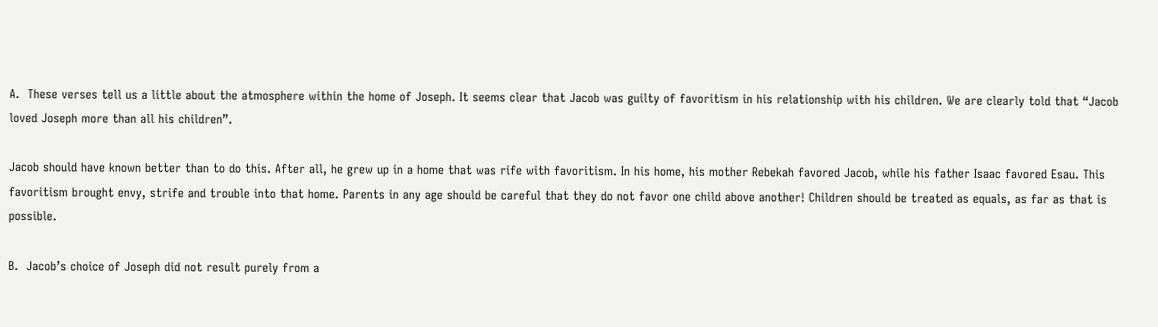A.  These verses tell us a little about the atmosphere within the home of Joseph. It seems clear that Jacob was guilty of favoritism in his relationship with his children. We are clearly told that “Jacob loved Joseph more than all his children”.

Jacob should have known better than to do this. After all, he grew up in a home that was rife with favoritism. In his home, his mother Rebekah favored Jacob, while his father Isaac favored Esau. This favoritism brought envy, strife and trouble into that home. Parents in any age should be careful that they do not favor one child above another! Children should be treated as equals, as far as that is possible.

B.  Jacob’s choice of Joseph did not result purely from a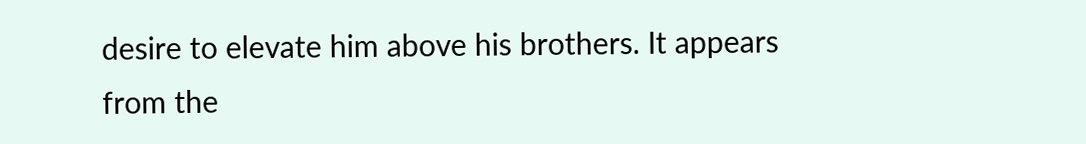desire to elevate him above his brothers. It appears from the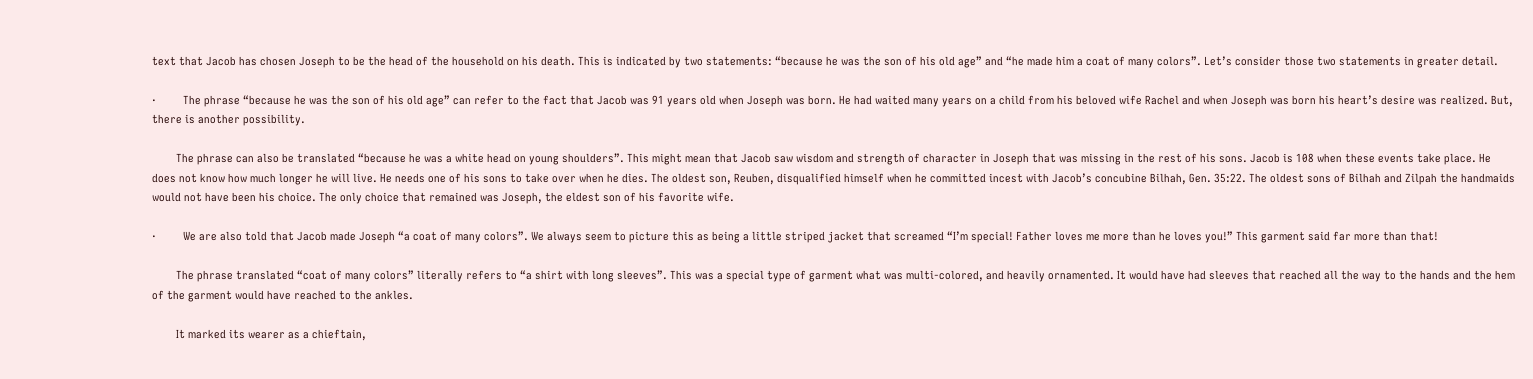text that Jacob has chosen Joseph to be the head of the household on his death. This is indicated by two statements: “because he was the son of his old age” and “he made him a coat of many colors”. Let’s consider those two statements in greater detail.

·         The phrase “because he was the son of his old age” can refer to the fact that Jacob was 91 years old when Joseph was born. He had waited many years on a child from his beloved wife Rachel and when Joseph was born his heart’s desire was realized. But, there is another possibility.

        The phrase can also be translated “because he was a white head on young shoulders”. This might mean that Jacob saw wisdom and strength of character in Joseph that was missing in the rest of his sons. Jacob is 108 when these events take place. He does not know how much longer he will live. He needs one of his sons to take over when he dies. The oldest son, Reuben, disqualified himself when he committed incest with Jacob’s concubine Bilhah, Gen. 35:22. The oldest sons of Bilhah and Zilpah the handmaids would not have been his choice. The only choice that remained was Joseph, the eldest son of his favorite wife.

·         We are also told that Jacob made Joseph “a coat of many colors”. We always seem to picture this as being a little striped jacket that screamed “I’m special! Father loves me more than he loves you!” This garment said far more than that!

        The phrase translated “coat of many colors” literally refers to “a shirt with long sleeves”. This was a special type of garment what was multi-colored, and heavily ornamented. It would have had sleeves that reached all the way to the hands and the hem of the garment would have reached to the ankles.

        It marked its wearer as a chieftain,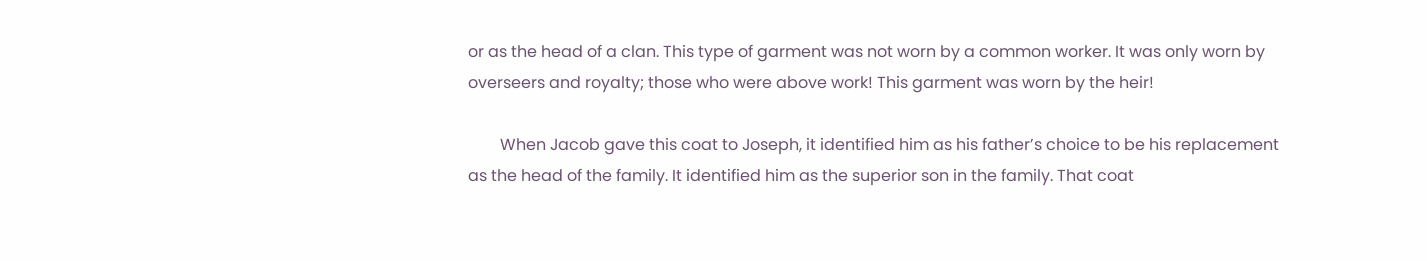or as the head of a clan. This type of garment was not worn by a common worker. It was only worn by overseers and royalty; those who were above work! This garment was worn by the heir!

        When Jacob gave this coat to Joseph, it identified him as his father’s choice to be his replacement as the head of the family. It identified him as the superior son in the family. That coat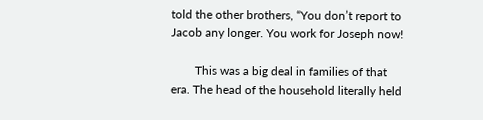told the other brothers, “You don’t report to Jacob any longer. You work for Joseph now!

        This was a big deal in families of that era. The head of the household literally held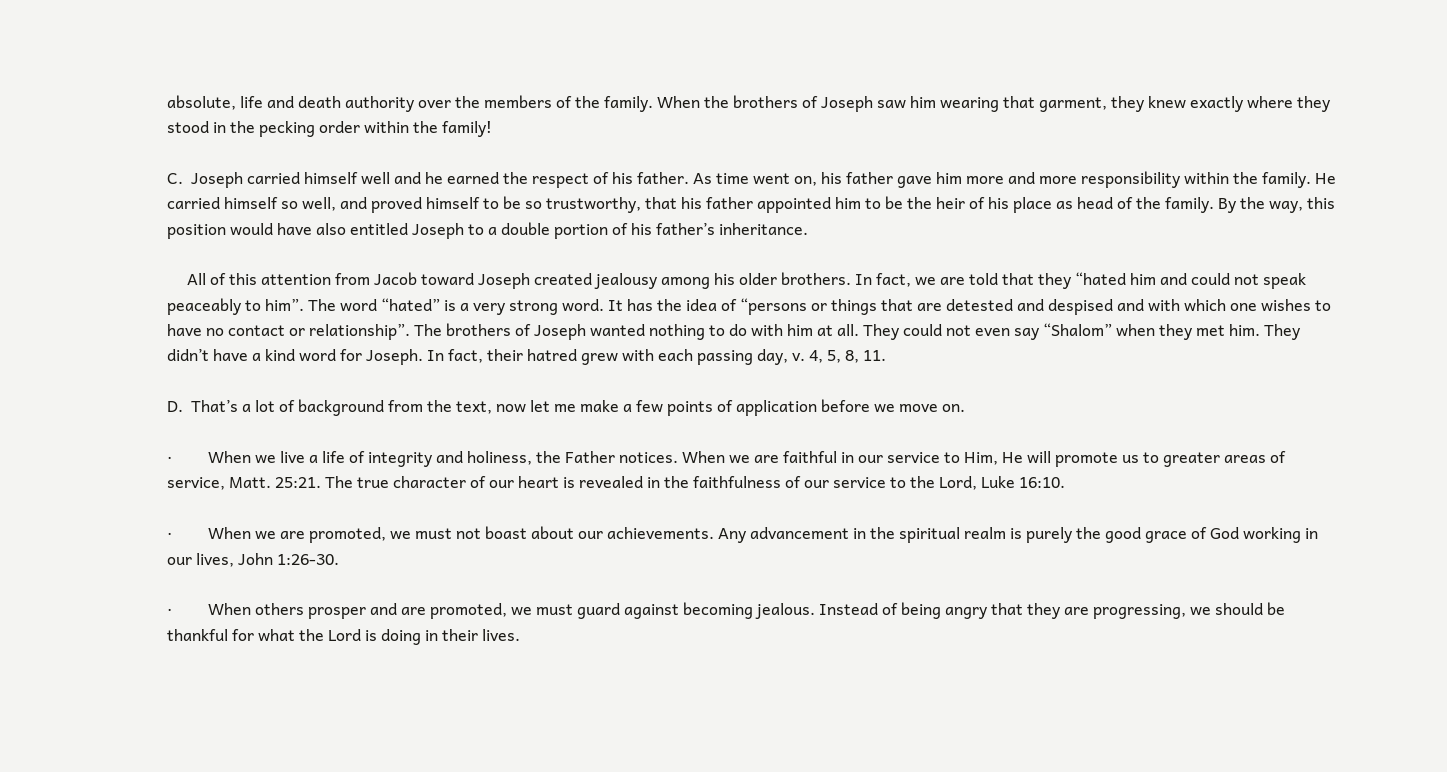absolute, life and death authority over the members of the family. When the brothers of Joseph saw him wearing that garment, they knew exactly where they stood in the pecking order within the family!

C.  Joseph carried himself well and he earned the respect of his father. As time went on, his father gave him more and more responsibility within the family. He carried himself so well, and proved himself to be so trustworthy, that his father appointed him to be the heir of his place as head of the family. By the way, this position would have also entitled Joseph to a double portion of his father’s inheritance.

     All of this attention from Jacob toward Joseph created jealousy among his older brothers. In fact, we are told that they “hated him and could not speak peaceably to him”. The word “hated” is a very strong word. It has the idea of “persons or things that are detested and despised and with which one wishes to have no contact or relationship”. The brothers of Joseph wanted nothing to do with him at all. They could not even say “Shalom” when they met him. They didn’t have a kind word for Joseph. In fact, their hatred grew with each passing day, v. 4, 5, 8, 11.

D.  That’s a lot of background from the text, now let me make a few points of application before we move on.

·         When we live a life of integrity and holiness, the Father notices. When we are faithful in our service to Him, He will promote us to greater areas of service, Matt. 25:21. The true character of our heart is revealed in the faithfulness of our service to the Lord, Luke 16:10.

·         When we are promoted, we must not boast about our achievements. Any advancement in the spiritual realm is purely the good grace of God working in our lives, John 1:26-30.

·         When others prosper and are promoted, we must guard against becoming jealous. Instead of being angry that they are progressing, we should be thankful for what the Lord is doing in their lives.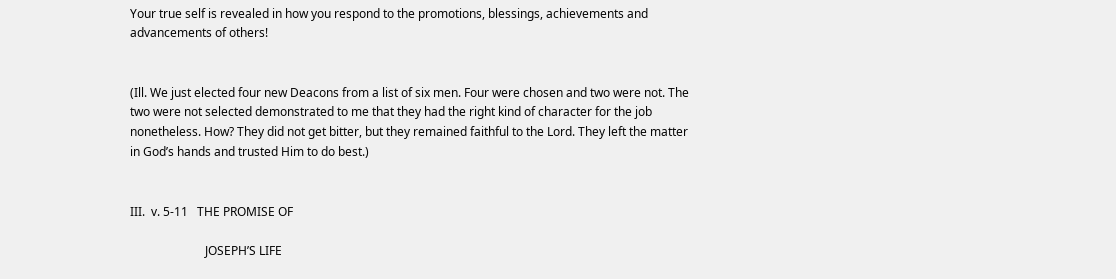Your true self is revealed in how you respond to the promotions, blessings, achievements and advancements of others!


(Ill. We just elected four new Deacons from a list of six men. Four were chosen and two were not. The two were not selected demonstrated to me that they had the right kind of character for the job nonetheless. How? They did not get bitter, but they remained faithful to the Lord. They left the matter in God’s hands and trusted Him to do best.)


III.  v. 5-11   THE PROMISE OF

                         JOSEPH’S LIFE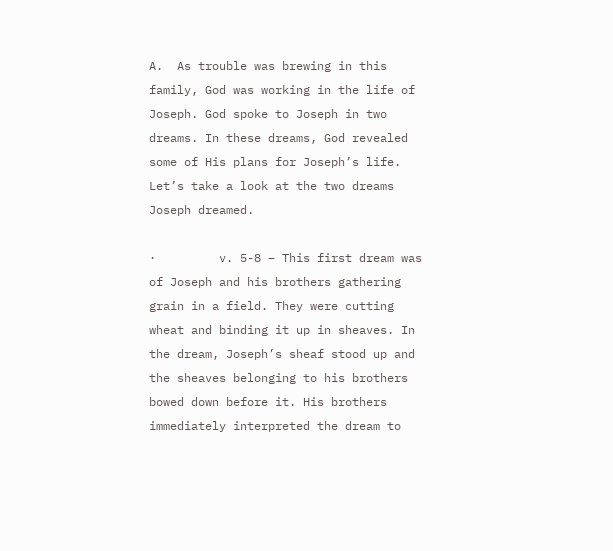A.  As trouble was brewing in this family, God was working in the life of Joseph. God spoke to Joseph in two dreams. In these dreams, God revealed some of His plans for Joseph’s life. Let’s take a look at the two dreams Joseph dreamed.

·         v. 5-8 – This first dream was of Joseph and his brothers gathering grain in a field. They were cutting wheat and binding it up in sheaves. In the dream, Joseph’s sheaf stood up and the sheaves belonging to his brothers bowed down before it. His brothers immediately interpreted the dream to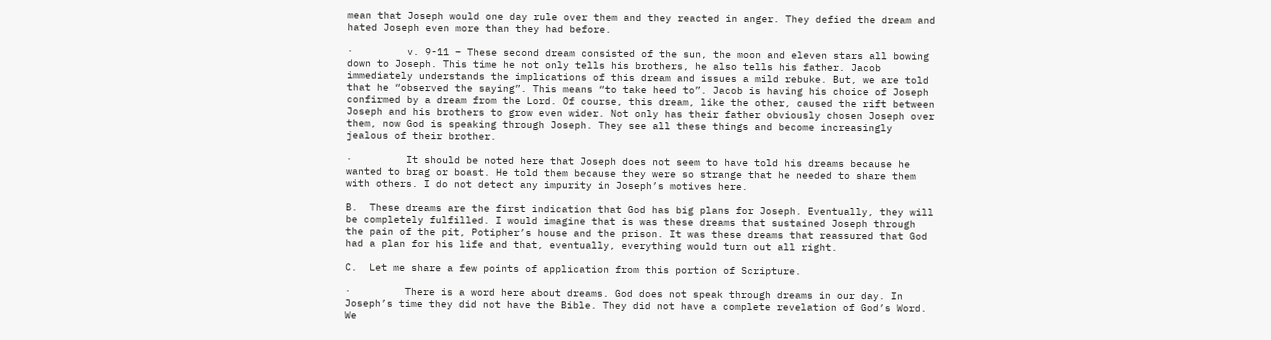mean that Joseph would one day rule over them and they reacted in anger. They defied the dream and hated Joseph even more than they had before.

·         v. 9-11 – These second dream consisted of the sun, the moon and eleven stars all bowing down to Joseph. This time he not only tells his brothers, he also tells his father. Jacob immediately understands the implications of this dream and issues a mild rebuke. But, we are told that he “observed the saying”. This means “to take heed to”. Jacob is having his choice of Joseph confirmed by a dream from the Lord. Of course, this dream, like the other, caused the rift between Joseph and his brothers to grow even wider. Not only has their father obviously chosen Joseph over them, now God is speaking through Joseph. They see all these things and become increasingly jealous of their brother.

·         It should be noted here that Joseph does not seem to have told his dreams because he wanted to brag or boast. He told them because they were so strange that he needed to share them with others. I do not detect any impurity in Joseph’s motives here.

B.  These dreams are the first indication that God has big plans for Joseph. Eventually, they will be completely fulfilled. I would imagine that is was these dreams that sustained Joseph through the pain of the pit, Potipher’s house and the prison. It was these dreams that reassured that God had a plan for his life and that, eventually, everything would turn out all right.

C.  Let me share a few points of application from this portion of Scripture.

·         There is a word here about dreams. God does not speak through dreams in our day. In Joseph’s time they did not have the Bible. They did not have a complete revelation of God’s Word. We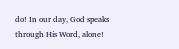do! In our day, God speaks through His Word, alone!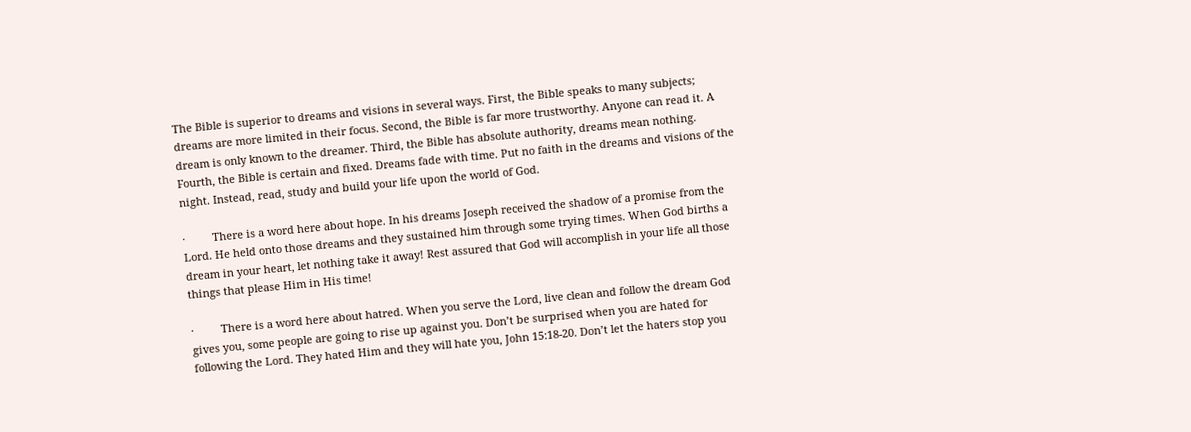The Bible is superior to dreams and visions in several ways. First, the Bible speaks to many subjects; dreams are more limited in their focus. Second, the Bible is far more trustworthy. Anyone can read it. A dream is only known to the dreamer. Third, the Bible has absolute authority, dreams mean nothing. Fourth, the Bible is certain and fixed. Dreams fade with time. Put no faith in the dreams and visions of the night. Instead, read, study and build your life upon the world of God.

·         There is a word here about hope. In his dreams Joseph received the shadow of a promise from the Lord. He held onto those dreams and they sustained him through some trying times. When God births a dream in your heart, let nothing take it away! Rest assured that God will accomplish in your life all those things that please Him in His time!

·         There is a word here about hatred. When you serve the Lord, live clean and follow the dream God gives you, some people are going to rise up against you. Don’t be surprised when you are hated for following the Lord. They hated Him and they will hate you, John 15:18-20. Don’t let the haters stop you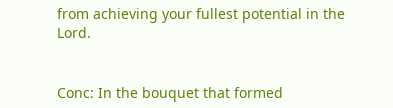from achieving your fullest potential in the Lord.


Conc: In the bouquet that formed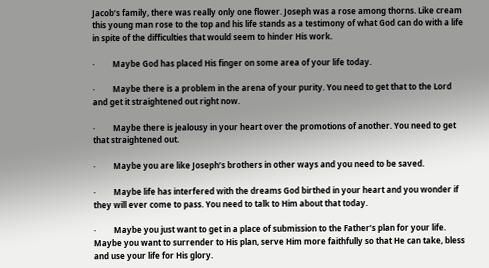Jacob’s family, there was really only one flower. Joseph was a rose among thorns. Like cream this young man rose to the top and his life stands as a testimony of what God can do with a life in spite of the difficulties that would seem to hinder His work.

·         Maybe God has placed His finger on some area of your life today.

·         Maybe there is a problem in the arena of your purity. You need to get that to the Lord and get it straightened out right now.

·         Maybe there is jealousy in your heart over the promotions of another. You need to get that straightened out.

·         Maybe you are like Joseph’s brothers in other ways and you need to be saved.

·         Maybe life has interfered with the dreams God birthed in your heart and you wonder if they will ever come to pass. You need to talk to Him about that today.

·         Maybe you just want to get in a place of submission to the Father’s plan for your life. Maybe you want to surrender to His plan, serve Him more faithfully so that He can take, bless and use your life for His glory.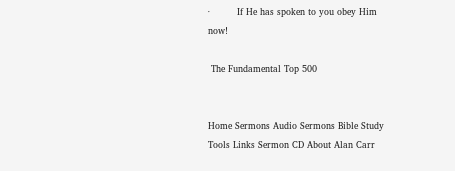·         If He has spoken to you obey Him now!

 The Fundamental Top 500


Home Sermons Audio Sermons Bible Study Tools Links Sermon CD About Alan Carr